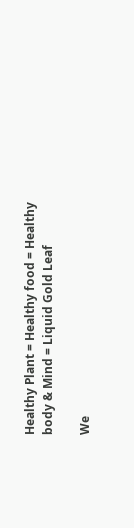Healthy Plant = Healthy food = Healthy body & Mind = Liquid Gold Leaf

We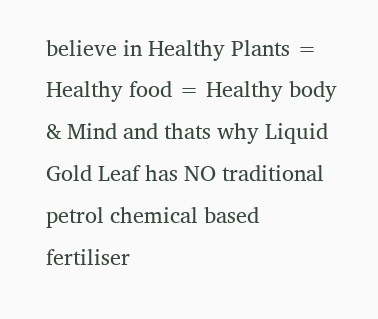believe in Healthy Plants = Healthy food = Healthy body & Mind and thats why Liquid Gold Leaf has NO traditional petrol chemical based fertiliser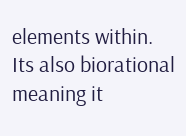elements within. Its also biorational meaning it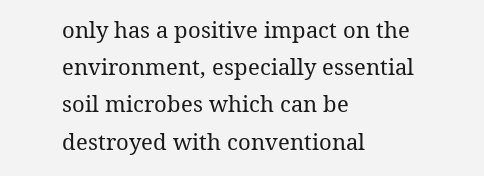only has a positive impact on the environment, especially essential soil microbes which can be destroyed with conventional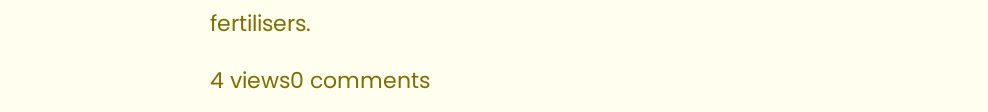fertilisers.

4 views0 comments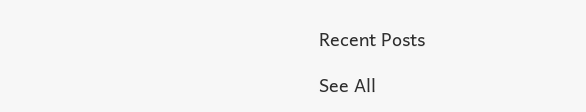Recent Posts

See All